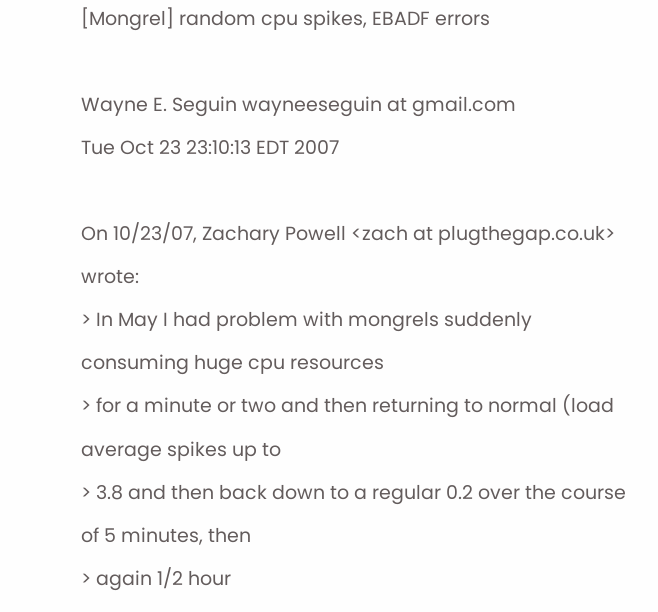[Mongrel] random cpu spikes, EBADF errors

Wayne E. Seguin wayneeseguin at gmail.com
Tue Oct 23 23:10:13 EDT 2007

On 10/23/07, Zachary Powell <zach at plugthegap.co.uk> wrote:
> In May I had problem with mongrels suddenly consuming huge cpu resources
> for a minute or two and then returning to normal (load average spikes up to
> 3.8 and then back down to a regular 0.2 over the course of 5 minutes, then
> again 1/2 hour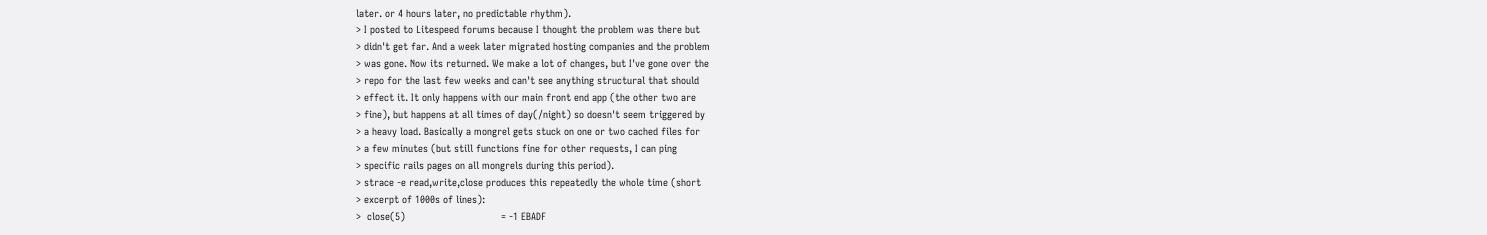later. or 4 hours later, no predictable rhythm).
> I posted to Litespeed forums because I thought the problem was there but
> didn't get far. And a week later migrated hosting companies and the problem
> was gone. Now its returned. We make a lot of changes, but I've gone over the
> repo for the last few weeks and can't see anything structural that should
> effect it. It only happens with our main front end app (the other two are
> fine), but happens at all times of day(/night) so doesn't seem triggered by
> a heavy load. Basically a mongrel gets stuck on one or two cached files for
> a few minutes (but still functions fine for other requests, I can ping
> specific rails pages on all mongrels during this period).
> strace -e read,write,close produces this repeatedly the whole time (short
> excerpt of 1000s of lines):
>  close(5)                                = -1 EBADF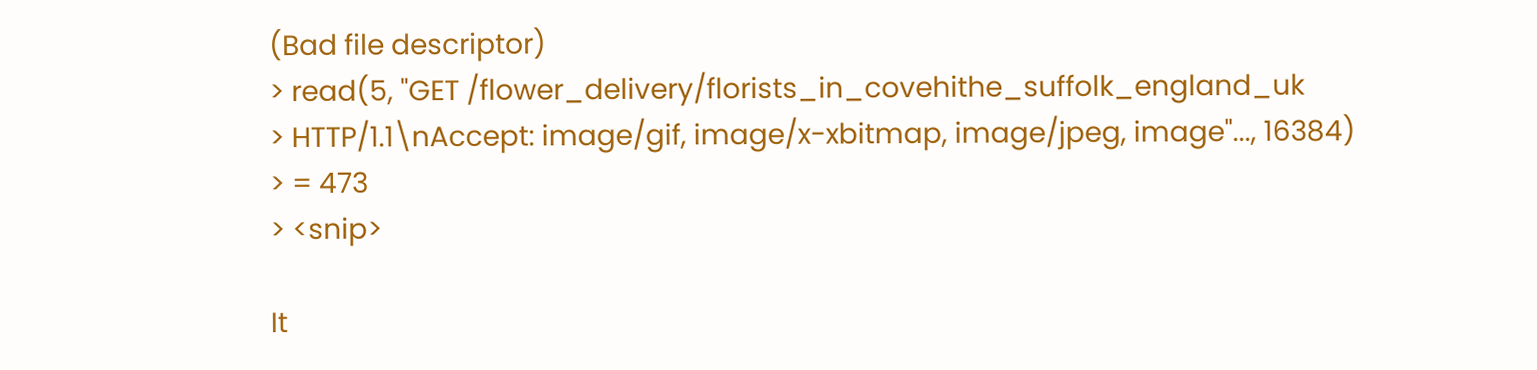(Bad file descriptor)
> read(5, "GET /flower_delivery/florists_in_covehithe_suffolk_england_uk
> HTTP/1.1\nAccept: image/gif, image/x-xbitmap, image/jpeg, image"..., 16384)
> = 473
> <snip>

It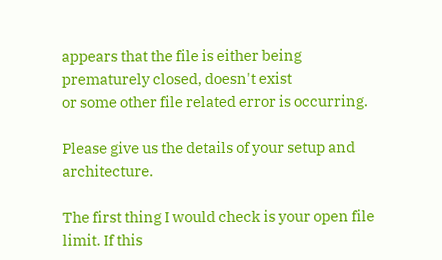appears that the file is either being prematurely closed, doesn't exist
or some other file related error is occurring.

Please give us the details of your setup and architecture.

The first thing I would check is your open file limit. If this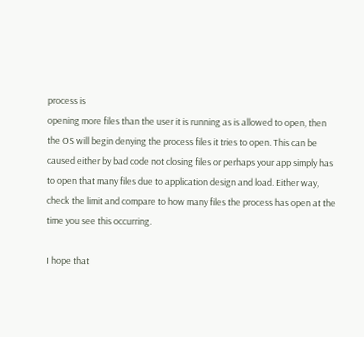process is
opening more files than the user it is running as is allowed to open, then
the OS will begin denying the process files it tries to open. This can be
caused either by bad code not closing files or perhaps your app simply has
to open that many files due to application design and load. Either way,
check the limit and compare to how many files the process has open at the
time you see this occurring.

I hope that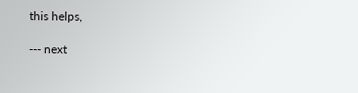this helps,

--- next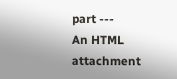part ---
An HTML attachment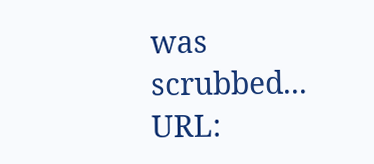was scrubbed...
URL: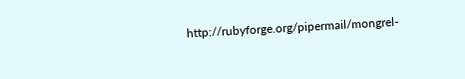http://rubyforge.org/pipermail/mongrel-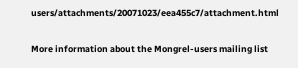users/attachments/20071023/eea455c7/attachment.html

More information about the Mongrel-users mailing list